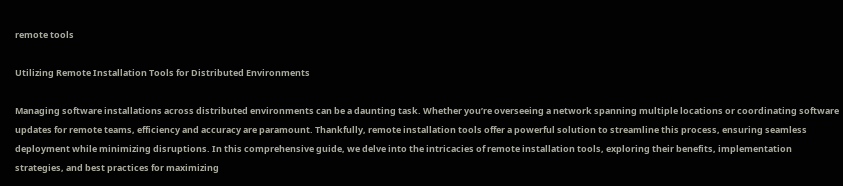remote tools

Utilizing Remote Installation Tools for Distributed Environments

Managing software installations across distributed environments can be a daunting task. Whether you’re overseeing a network spanning multiple locations or coordinating software updates for remote teams, efficiency and accuracy are paramount. Thankfully, remote installation tools offer a powerful solution to streamline this process, ensuring seamless deployment while minimizing disruptions. In this comprehensive guide, we delve into the intricacies of remote installation tools, exploring their benefits, implementation strategies, and best practices for maximizing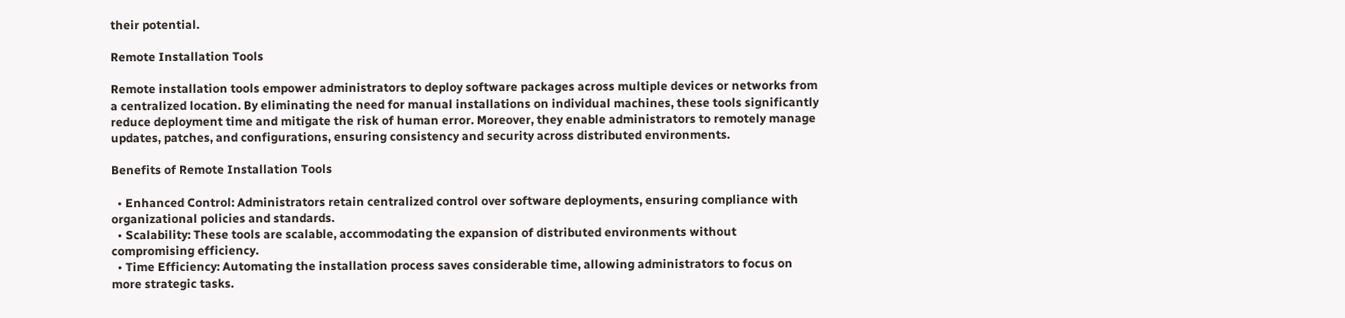their potential.

Remote Installation Tools

Remote installation tools empower administrators to deploy software packages across multiple devices or networks from a centralized location. By eliminating the need for manual installations on individual machines, these tools significantly reduce deployment time and mitigate the risk of human error. Moreover, they enable administrators to remotely manage updates, patches, and configurations, ensuring consistency and security across distributed environments.

Benefits of Remote Installation Tools

  • Enhanced Control: Administrators retain centralized control over software deployments, ensuring compliance with organizational policies and standards.
  • Scalability: These tools are scalable, accommodating the expansion of distributed environments without compromising efficiency.
  • Time Efficiency: Automating the installation process saves considerable time, allowing administrators to focus on more strategic tasks.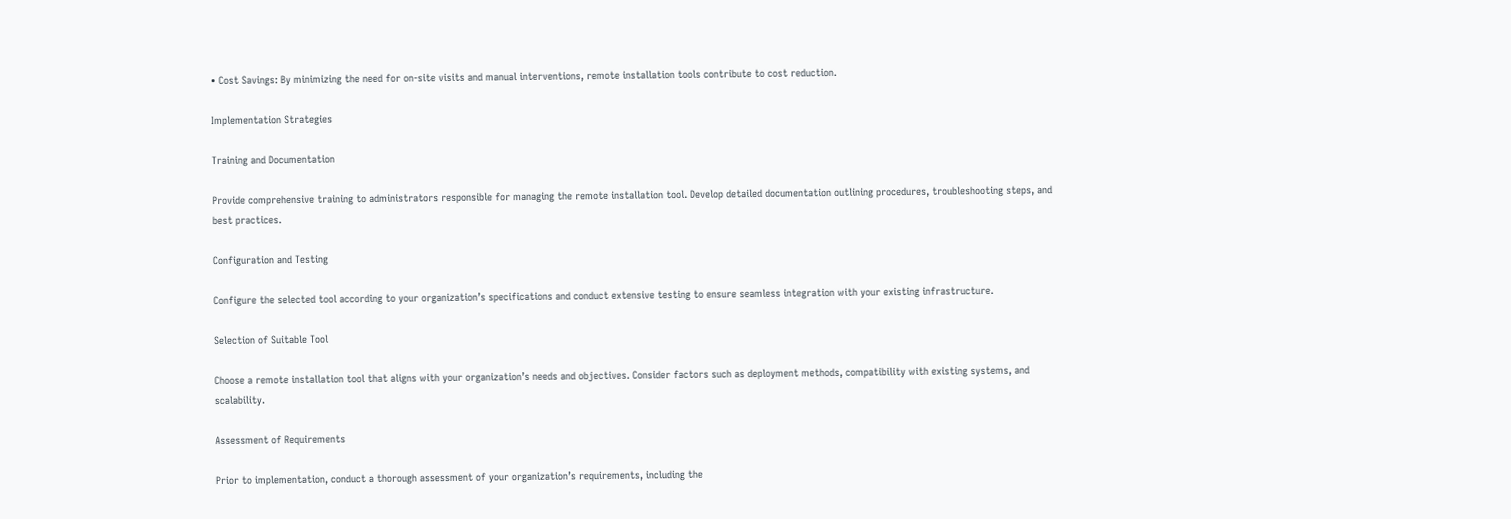• Cost Savings: By minimizing the need for on-site visits and manual interventions, remote installation tools contribute to cost reduction.

Implementation Strategies

Training and Documentation

Provide comprehensive training to administrators responsible for managing the remote installation tool. Develop detailed documentation outlining procedures, troubleshooting steps, and best practices.

Configuration and Testing

Configure the selected tool according to your organization’s specifications and conduct extensive testing to ensure seamless integration with your existing infrastructure.

Selection of Suitable Tool

Choose a remote installation tool that aligns with your organization’s needs and objectives. Consider factors such as deployment methods, compatibility with existing systems, and scalability.

Assessment of Requirements

Prior to implementation, conduct a thorough assessment of your organization’s requirements, including the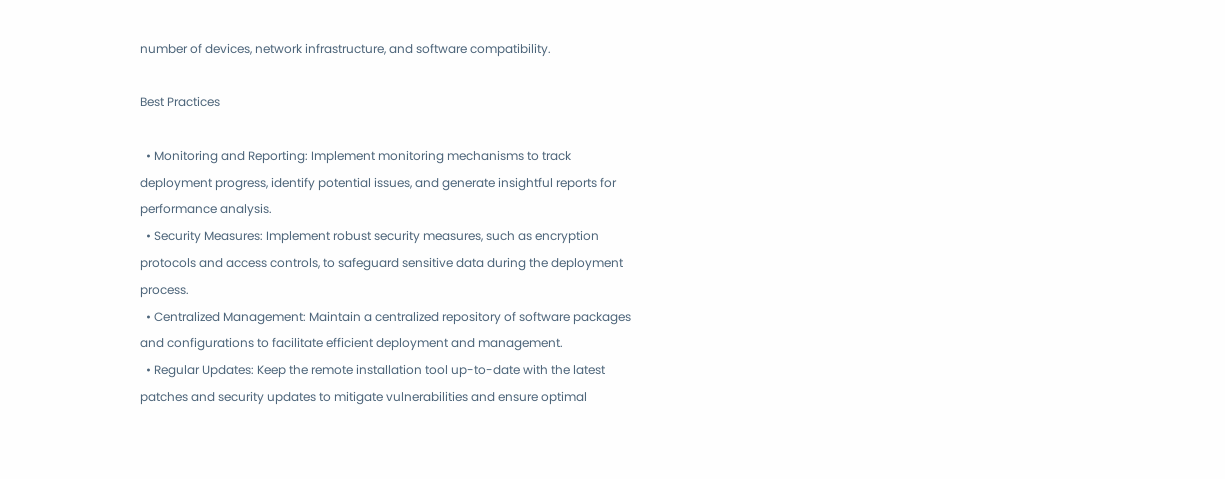number of devices, network infrastructure, and software compatibility.

Best Practices

  • Monitoring and Reporting: Implement monitoring mechanisms to track deployment progress, identify potential issues, and generate insightful reports for performance analysis.
  • Security Measures: Implement robust security measures, such as encryption protocols and access controls, to safeguard sensitive data during the deployment process.
  • Centralized Management: Maintain a centralized repository of software packages and configurations to facilitate efficient deployment and management.
  • Regular Updates: Keep the remote installation tool up-to-date with the latest patches and security updates to mitigate vulnerabilities and ensure optimal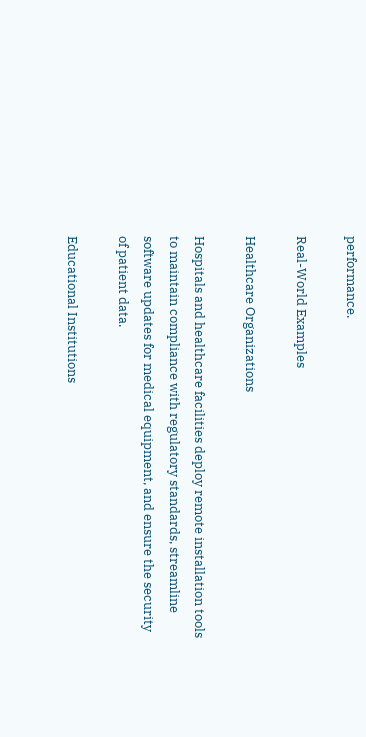performance.

Real-World Examples

Healthcare Organizations

Hospitals and healthcare facilities deploy remote installation tools to maintain compliance with regulatory standards, streamline software updates for medical equipment, and ensure the security of patient data.

Educational Institutions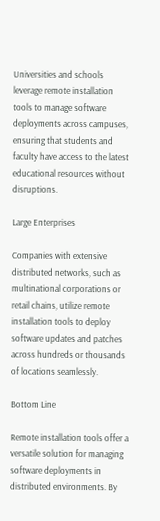Universities and schools leverage remote installation tools to manage software deployments across campuses, ensuring that students and faculty have access to the latest educational resources without disruptions.

Large Enterprises

Companies with extensive distributed networks, such as multinational corporations or retail chains, utilize remote installation tools to deploy software updates and patches across hundreds or thousands of locations seamlessly.

Bottom Line

Remote installation tools offer a versatile solution for managing software deployments in distributed environments. By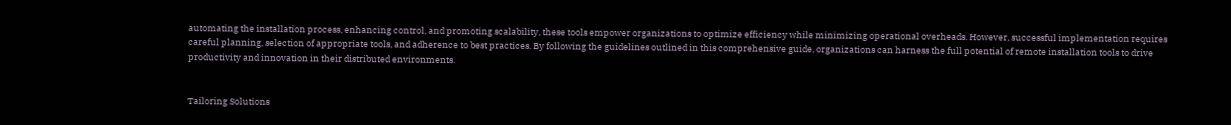automating the installation process, enhancing control, and promoting scalability, these tools empower organizations to optimize efficiency while minimizing operational overheads. However, successful implementation requires careful planning, selection of appropriate tools, and adherence to best practices. By following the guidelines outlined in this comprehensive guide, organizations can harness the full potential of remote installation tools to drive productivity and innovation in their distributed environments.


Tailoring Solutions